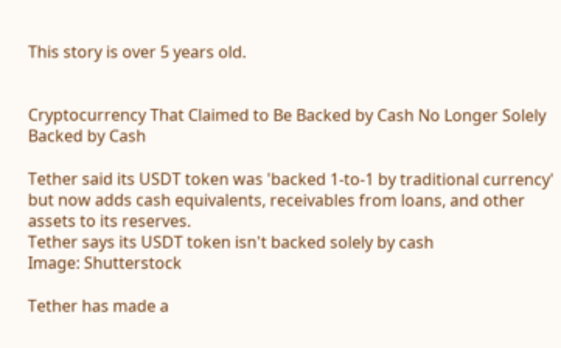This story is over 5 years old.


Cryptocurrency That Claimed to Be Backed by Cash No Longer Solely Backed by Cash

Tether said its USDT token was 'backed 1-to-1 by traditional currency' but now adds cash equivalents, receivables from loans, and other assets to its reserves.
Tether says its USDT token isn't backed solely by cash
Image: Shutterstock

Tether has made a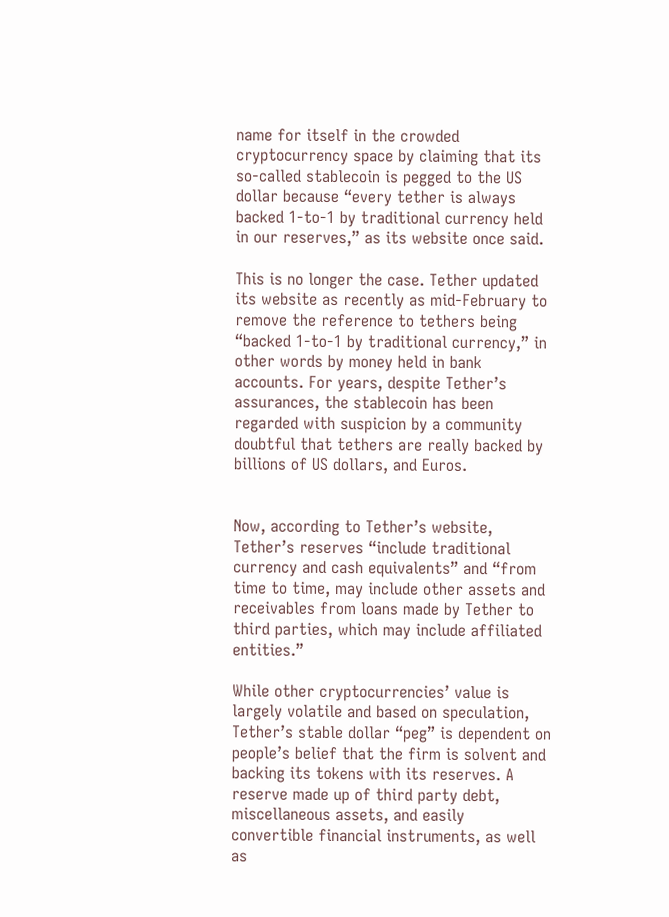name for itself in the crowded cryptocurrency space by claiming that its so-called stablecoin is pegged to the US dollar because “every tether is always backed 1-to-1 by traditional currency held in our reserves,” as its website once said.

This is no longer the case. Tether updated its website as recently as mid-February to remove the reference to tethers being “backed 1-to-1 by traditional currency,” in other words by money held in bank accounts. For years, despite Tether’s assurances, the stablecoin has been regarded with suspicion by a community doubtful that tethers are really backed by billions of US dollars, and Euros.


Now, according to Tether’s website, Tether’s reserves “include traditional currency and cash equivalents” and “from time to time, may include other assets and receivables from loans made by Tether to third parties, which may include affiliated entities.”

While other cryptocurrencies’ value is largely volatile and based on speculation, Tether’s stable dollar “peg” is dependent on people’s belief that the firm is solvent and backing its tokens with its reserves. A reserve made up of third party debt, miscellaneous assets, and easily convertible financial instruments, as well as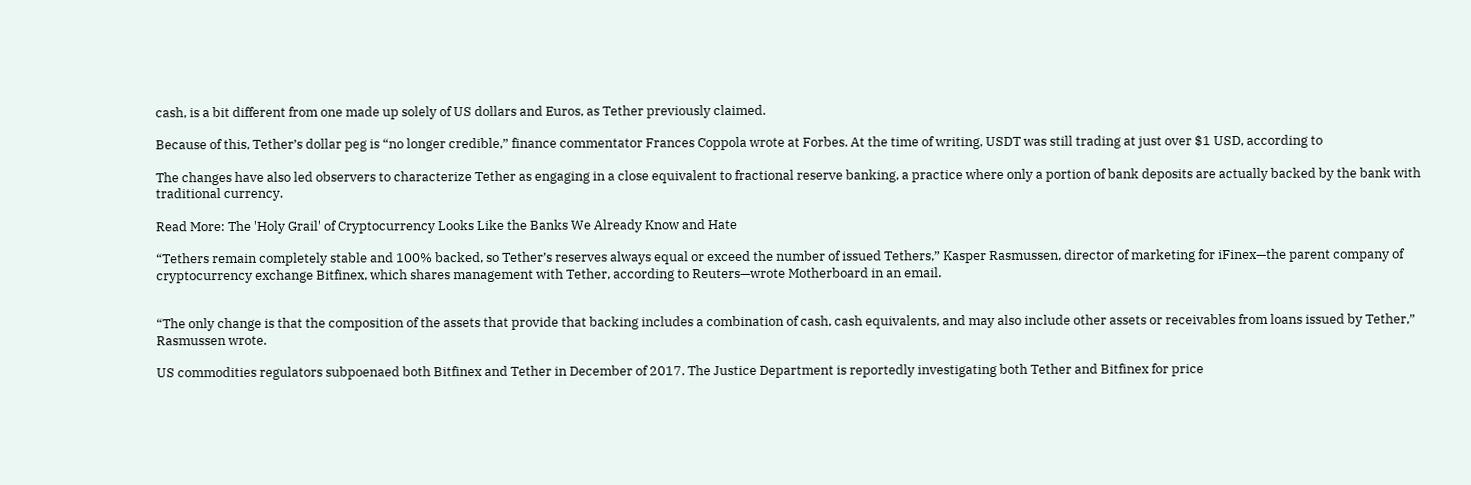cash, is a bit different from one made up solely of US dollars and Euros, as Tether previously claimed.

Because of this, Tether’s dollar peg is “no longer credible,” finance commentator Frances Coppola wrote at Forbes. At the time of writing, USDT was still trading at just over $1 USD, according to

The changes have also led observers to characterize Tether as engaging in a close equivalent to fractional reserve banking, a practice where only a portion of bank deposits are actually backed by the bank with traditional currency.

Read More: The 'Holy Grail' of Cryptocurrency Looks Like the Banks We Already Know and Hate

“Tethers remain completely stable and 100% backed, so Tether’s reserves always equal or exceed the number of issued Tethers,” Kasper Rasmussen, director of marketing for iFinex—the parent company of cryptocurrency exchange Bitfinex, which shares management with Tether, according to Reuters—wrote Motherboard in an email.


“The only change is that the composition of the assets that provide that backing includes a combination of cash, cash equivalents, and may also include other assets or receivables from loans issued by Tether,” Rasmussen wrote.

US commodities regulators subpoenaed both Bitfinex and Tether in December of 2017. The Justice Department is reportedly investigating both Tether and Bitfinex for price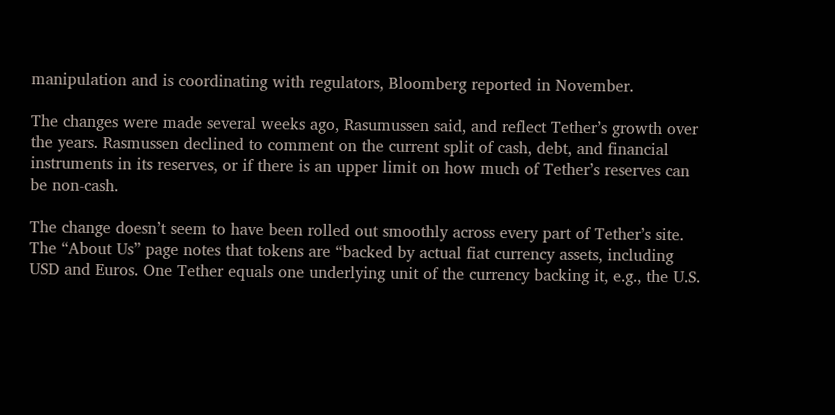manipulation and is coordinating with regulators, Bloomberg reported in November.

The changes were made several weeks ago, Rasumussen said, and reflect Tether’s growth over the years. Rasmussen declined to comment on the current split of cash, debt, and financial instruments in its reserves, or if there is an upper limit on how much of Tether’s reserves can be non-cash.

The change doesn’t seem to have been rolled out smoothly across every part of Tether’s site. The “About Us” page notes that tokens are “backed by actual fiat currency assets, including USD and Euros. One Tether equals one underlying unit of the currency backing it, e.g., the U.S.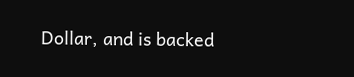Dollar, and is backed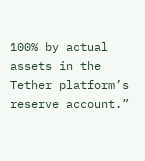100% by actual assets in the Tether platform’s reserve account.”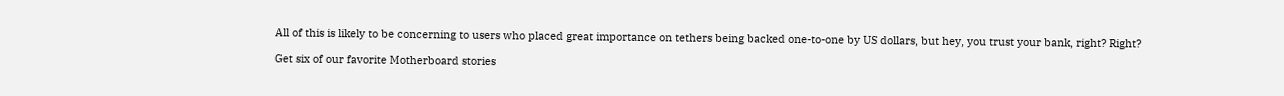All of this is likely to be concerning to users who placed great importance on tethers being backed one-to-one by US dollars, but hey, you trust your bank, right? Right?

Get six of our favorite Motherboard stories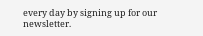every day by signing up for our newsletter.